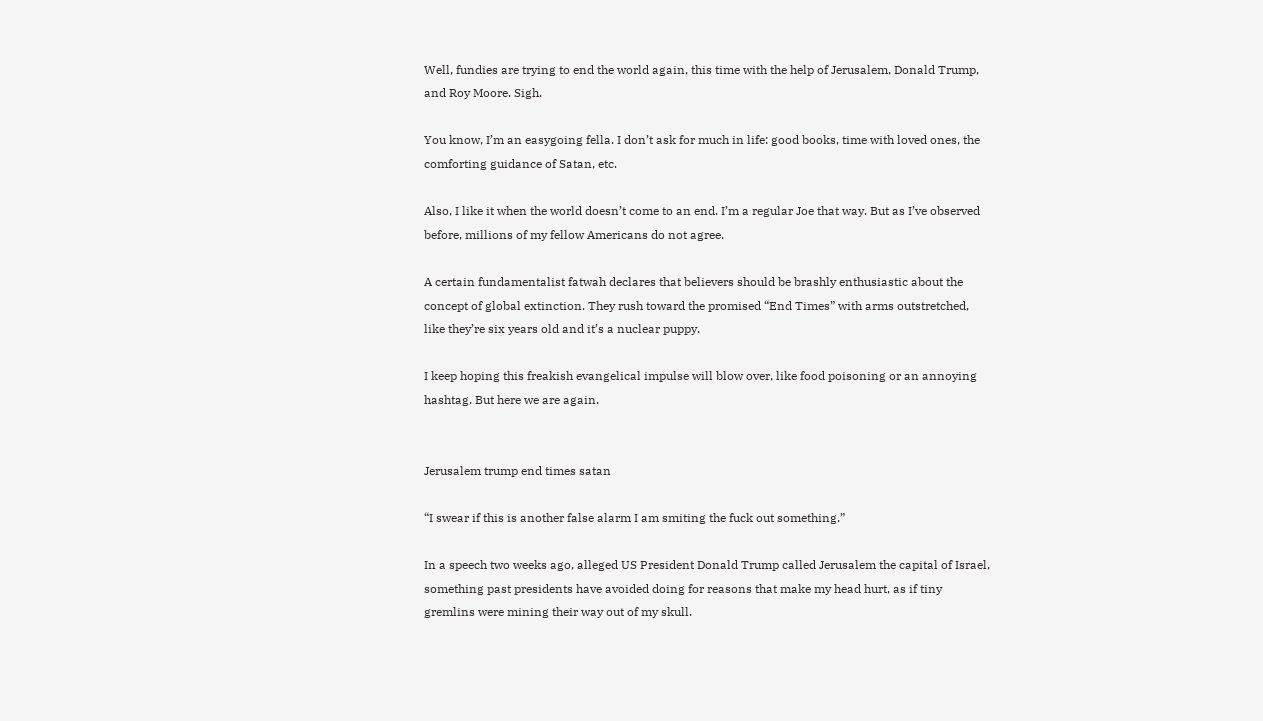Well, fundies are trying to end the world again, this time with the help of Jerusalem, Donald Trump, and Roy Moore. Sigh.

You know, I’m an easygoing fella. I don’t ask for much in life: good books, time with loved ones, the comforting guidance of Satan, etc.

Also, I like it when the world doesn’t come to an end. I’m a regular Joe that way. But as I’ve observed before, millions of my fellow Americans do not agree.

A certain fundamentalist fatwah declares that believers should be brashly enthusiastic about the concept of global extinction. They rush toward the promised “End Times” with arms outstretched, like they’re six years old and it’s a nuclear puppy.

I keep hoping this freakish evangelical impulse will blow over, like food poisoning or an annoying hashtag. But here we are again.


Jerusalem trump end times satan

“I swear if this is another false alarm I am smiting the fuck out something.”

In a speech two weeks ago, alleged US President Donald Trump called Jerusalem the capital of Israel, something past presidents have avoided doing for reasons that make my head hurt, as if tiny gremlins were mining their way out of my skull.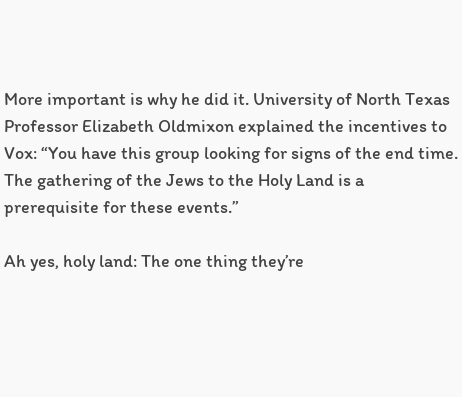More important is why he did it. University of North Texas Professor Elizabeth Oldmixon explained the incentives to Vox: “You have this group looking for signs of the end time. The gathering of the Jews to the Holy Land is a prerequisite for these events.”

Ah yes, holy land: The one thing they’re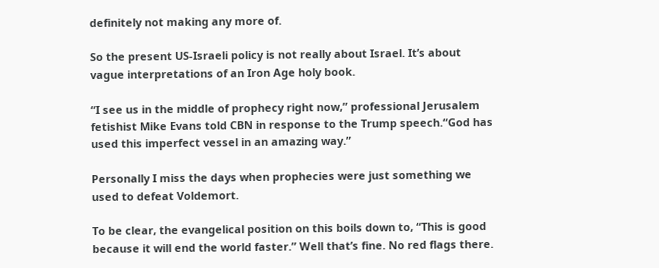definitely not making any more of.

So the present US-Israeli policy is not really about Israel. It’s about vague interpretations of an Iron Age holy book.

“I see us in the middle of prophecy right now,” professional Jerusalem fetishist Mike Evans told CBN in response to the Trump speech.“God has used this imperfect vessel in an amazing way.”

Personally I miss the days when prophecies were just something we used to defeat Voldemort.

To be clear, the evangelical position on this boils down to, “This is good because it will end the world faster.” Well that’s fine. No red flags there.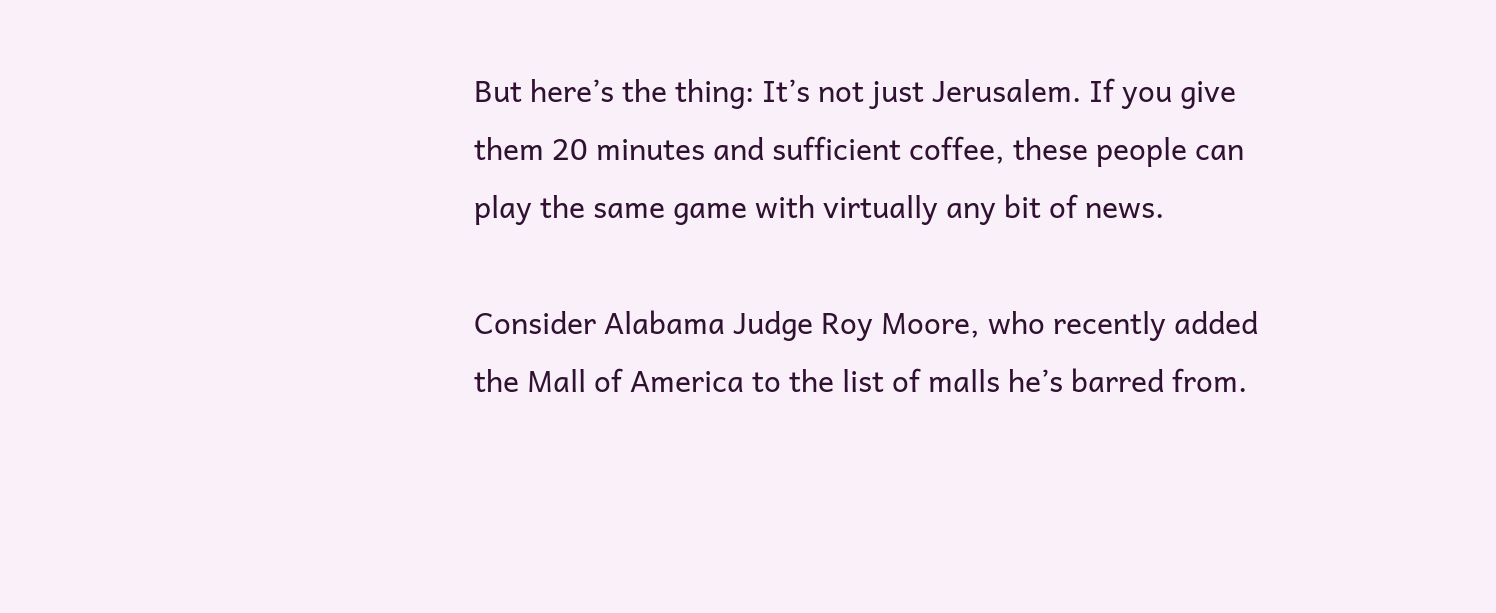But here’s the thing: It’s not just Jerusalem. If you give them 20 minutes and sufficient coffee, these people can play the same game with virtually any bit of news.

Consider Alabama Judge Roy Moore, who recently added the Mall of America to the list of malls he’s barred from.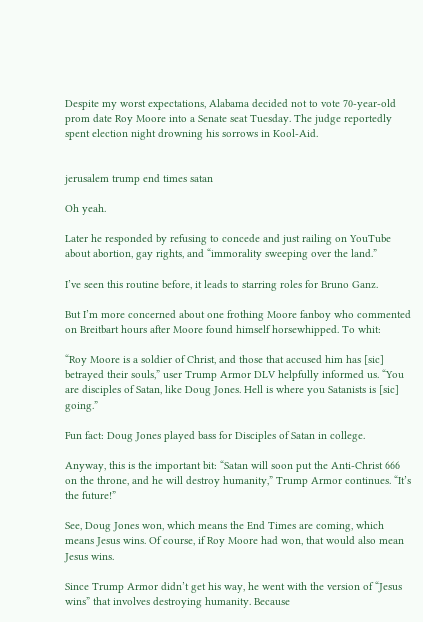Despite my worst expectations, Alabama decided not to vote 70-year-old prom date Roy Moore into a Senate seat Tuesday. The judge reportedly spent election night drowning his sorrows in Kool-Aid.


jerusalem trump end times satan

Oh yeah.

Later he responded by refusing to concede and just railing on YouTube about abortion, gay rights, and “immorality sweeping over the land.”

I’ve seen this routine before, it leads to starring roles for Bruno Ganz.

But I’m more concerned about one frothing Moore fanboy who commented on Breitbart hours after Moore found himself horsewhipped. To whit:

“Roy Moore is a soldier of Christ, and those that accused him has [sic] betrayed their souls,” user Trump Armor DLV helpfully informed us. “You are disciples of Satan, like Doug Jones. Hell is where you Satanists is [sic] going.”

Fun fact: Doug Jones played bass for Disciples of Satan in college.

Anyway, this is the important bit: “Satan will soon put the Anti-Christ 666 on the throne, and he will destroy humanity,” Trump Armor continues. “It’s the future!”

See, Doug Jones won, which means the End Times are coming, which means Jesus wins. Of course, if Roy Moore had won, that would also mean Jesus wins.

Since Trump Armor didn’t get his way, he went with the version of “Jesus wins” that involves destroying humanity. Because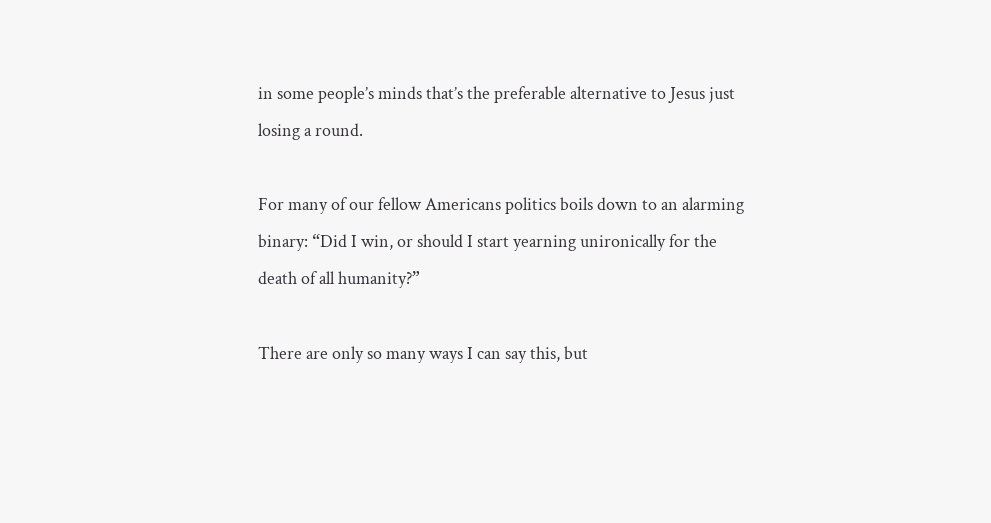in some people’s minds that’s the preferable alternative to Jesus just losing a round.

For many of our fellow Americans politics boils down to an alarming binary: “Did I win, or should I start yearning unironically for the death of all humanity?”

There are only so many ways I can say this, but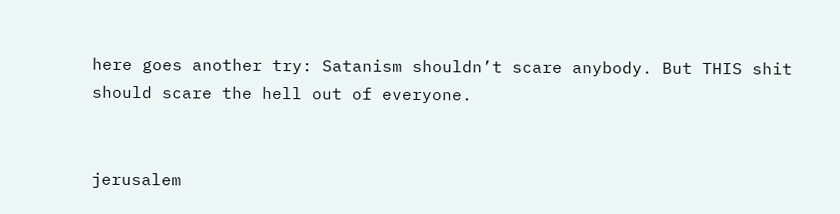here goes another try: Satanism shouldn’t scare anybody. But THIS shit should scare the hell out of everyone.


jerusalem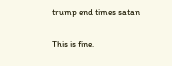trump end times satan

This is fine.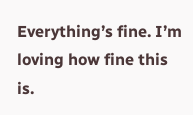Everything’s fine. I’m loving how fine this is.